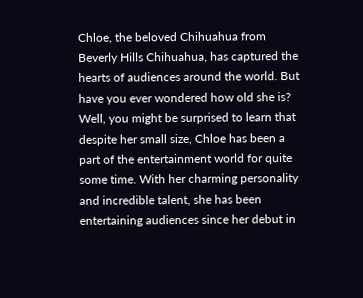Chloe, the beloved Chihuahua from Beverly Hills Chihuahua, has captured the hearts of audiences around the world. But have you ever wondered how old she is? Well, you might be surprised to learn that despite her small size, Chloe has been a part of the entertainment world for quite some time. With her charming personality and incredible talent, she has been entertaining audiences since her debut in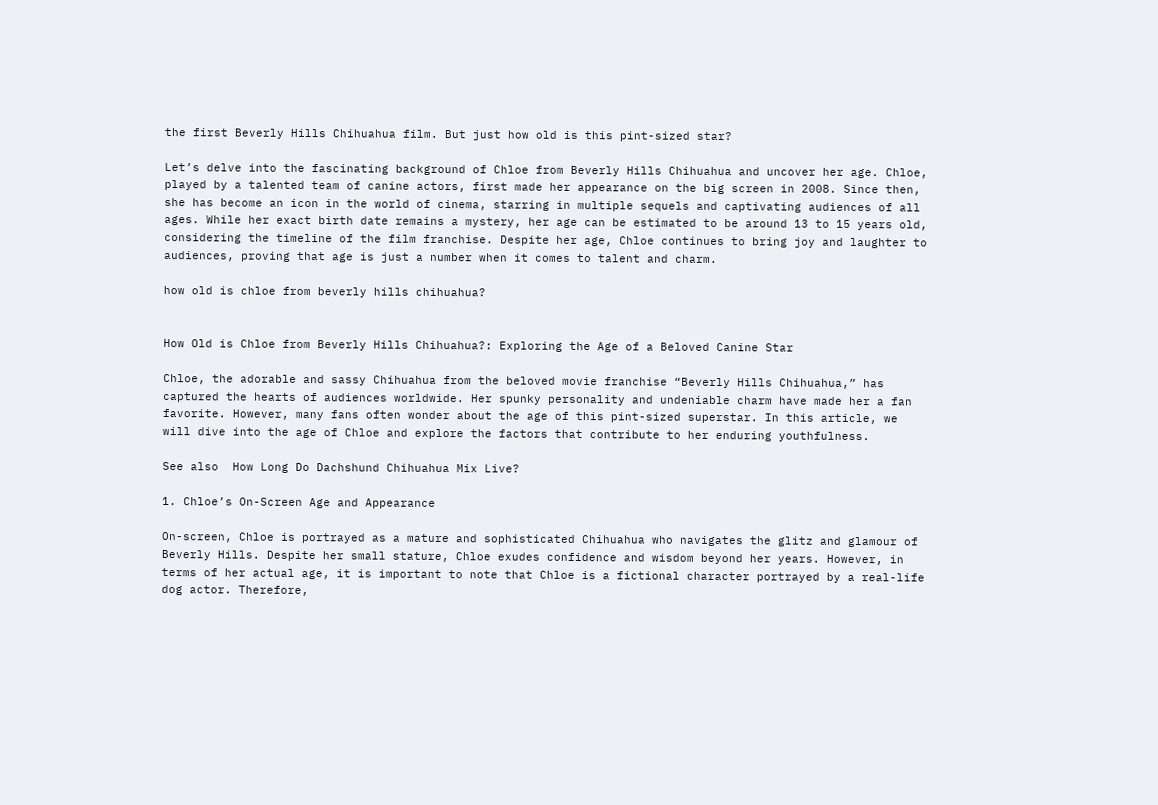the first Beverly Hills Chihuahua film. But just how old is this pint-sized star?

Let’s delve into the fascinating background of Chloe from Beverly Hills Chihuahua and uncover her age. Chloe, played by a talented team of canine actors, first made her appearance on the big screen in 2008. Since then, she has become an icon in the world of cinema, starring in multiple sequels and captivating audiences of all ages. While her exact birth date remains a mystery, her age can be estimated to be around 13 to 15 years old, considering the timeline of the film franchise. Despite her age, Chloe continues to bring joy and laughter to audiences, proving that age is just a number when it comes to talent and charm.

how old is chloe from beverly hills chihuahua?


How Old is Chloe from Beverly Hills Chihuahua?: Exploring the Age of a Beloved Canine Star

Chloe, the adorable and sassy Chihuahua from the beloved movie franchise “Beverly Hills Chihuahua,” has captured the hearts of audiences worldwide. Her spunky personality and undeniable charm have made her a fan favorite. However, many fans often wonder about the age of this pint-sized superstar. In this article, we will dive into the age of Chloe and explore the factors that contribute to her enduring youthfulness.

See also  How Long Do Dachshund Chihuahua Mix Live?

1. Chloe’s On-Screen Age and Appearance

On-screen, Chloe is portrayed as a mature and sophisticated Chihuahua who navigates the glitz and glamour of Beverly Hills. Despite her small stature, Chloe exudes confidence and wisdom beyond her years. However, in terms of her actual age, it is important to note that Chloe is a fictional character portrayed by a real-life dog actor. Therefore,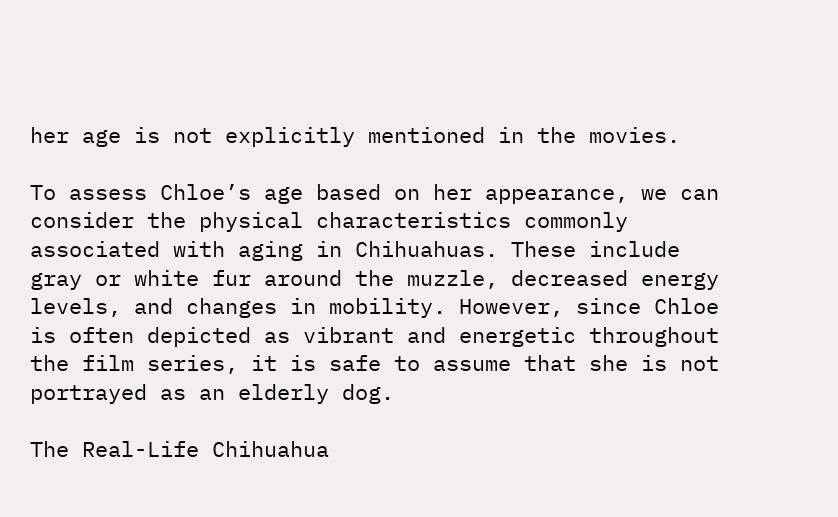her age is not explicitly mentioned in the movies.

To assess Chloe’s age based on her appearance, we can consider the physical characteristics commonly associated with aging in Chihuahuas. These include gray or white fur around the muzzle, decreased energy levels, and changes in mobility. However, since Chloe is often depicted as vibrant and energetic throughout the film series, it is safe to assume that she is not portrayed as an elderly dog.

The Real-Life Chihuahua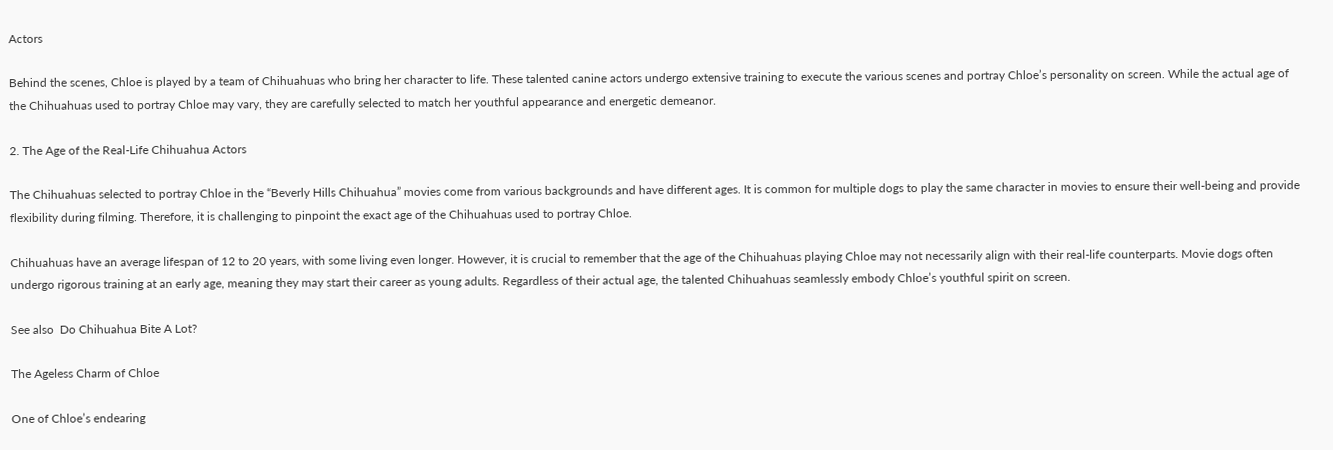Actors

Behind the scenes, Chloe is played by a team of Chihuahuas who bring her character to life. These talented canine actors undergo extensive training to execute the various scenes and portray Chloe’s personality on screen. While the actual age of the Chihuahuas used to portray Chloe may vary, they are carefully selected to match her youthful appearance and energetic demeanor.

2. The Age of the Real-Life Chihuahua Actors

The Chihuahuas selected to portray Chloe in the “Beverly Hills Chihuahua” movies come from various backgrounds and have different ages. It is common for multiple dogs to play the same character in movies to ensure their well-being and provide flexibility during filming. Therefore, it is challenging to pinpoint the exact age of the Chihuahuas used to portray Chloe.

Chihuahuas have an average lifespan of 12 to 20 years, with some living even longer. However, it is crucial to remember that the age of the Chihuahuas playing Chloe may not necessarily align with their real-life counterparts. Movie dogs often undergo rigorous training at an early age, meaning they may start their career as young adults. Regardless of their actual age, the talented Chihuahuas seamlessly embody Chloe’s youthful spirit on screen.

See also  Do Chihuahua Bite A Lot?

The Ageless Charm of Chloe

One of Chloe’s endearing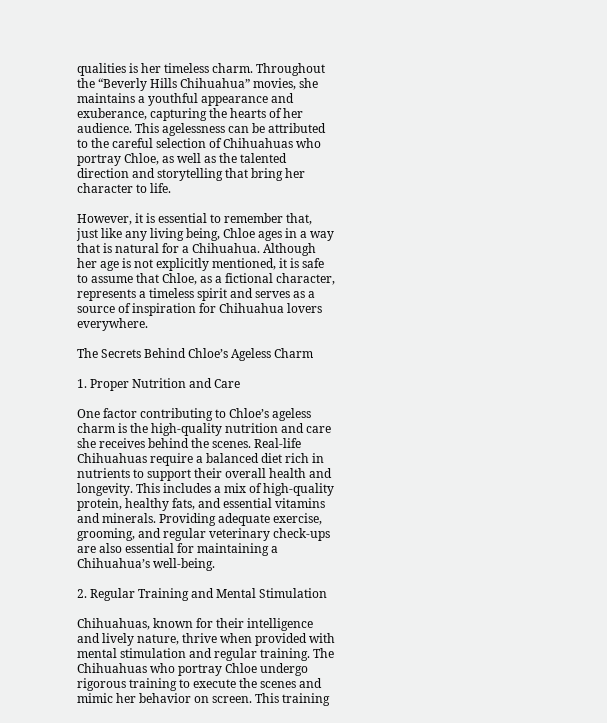qualities is her timeless charm. Throughout the “Beverly Hills Chihuahua” movies, she maintains a youthful appearance and exuberance, capturing the hearts of her audience. This agelessness can be attributed to the careful selection of Chihuahuas who portray Chloe, as well as the talented direction and storytelling that bring her character to life.

However, it is essential to remember that, just like any living being, Chloe ages in a way that is natural for a Chihuahua. Although her age is not explicitly mentioned, it is safe to assume that Chloe, as a fictional character, represents a timeless spirit and serves as a source of inspiration for Chihuahua lovers everywhere.

The Secrets Behind Chloe’s Ageless Charm

1. Proper Nutrition and Care

One factor contributing to Chloe’s ageless charm is the high-quality nutrition and care she receives behind the scenes. Real-life Chihuahuas require a balanced diet rich in nutrients to support their overall health and longevity. This includes a mix of high-quality protein, healthy fats, and essential vitamins and minerals. Providing adequate exercise, grooming, and regular veterinary check-ups are also essential for maintaining a Chihuahua’s well-being.

2. Regular Training and Mental Stimulation

Chihuahuas, known for their intelligence and lively nature, thrive when provided with mental stimulation and regular training. The Chihuahuas who portray Chloe undergo rigorous training to execute the scenes and mimic her behavior on screen. This training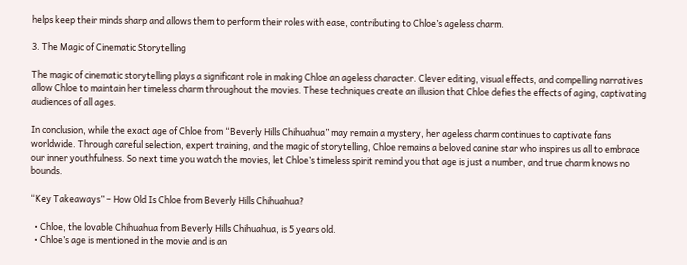helps keep their minds sharp and allows them to perform their roles with ease, contributing to Chloe’s ageless charm.

3. The Magic of Cinematic Storytelling

The magic of cinematic storytelling plays a significant role in making Chloe an ageless character. Clever editing, visual effects, and compelling narratives allow Chloe to maintain her timeless charm throughout the movies. These techniques create an illusion that Chloe defies the effects of aging, captivating audiences of all ages.

In conclusion, while the exact age of Chloe from “Beverly Hills Chihuahua” may remain a mystery, her ageless charm continues to captivate fans worldwide. Through careful selection, expert training, and the magic of storytelling, Chloe remains a beloved canine star who inspires us all to embrace our inner youthfulness. So next time you watch the movies, let Chloe’s timeless spirit remind you that age is just a number, and true charm knows no bounds.

“Key Takeaways” – How Old Is Chloe from Beverly Hills Chihuahua?

  • Chloe, the lovable Chihuahua from Beverly Hills Chihuahua, is 5 years old.
  • Chloe’s age is mentioned in the movie and is an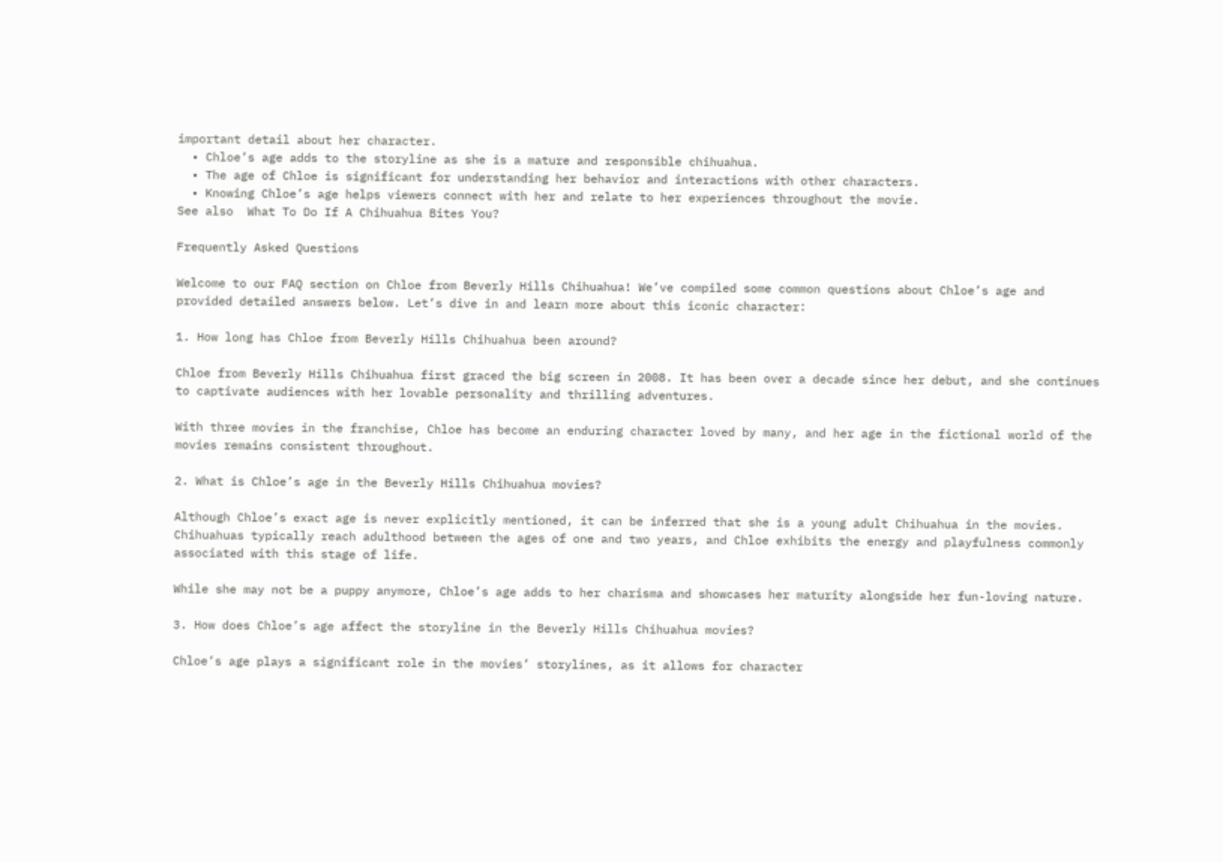important detail about her character.
  • Chloe’s age adds to the storyline as she is a mature and responsible chihuahua.
  • The age of Chloe is significant for understanding her behavior and interactions with other characters.
  • Knowing Chloe’s age helps viewers connect with her and relate to her experiences throughout the movie.
See also  What To Do If A Chihuahua Bites You?

Frequently Asked Questions

Welcome to our FAQ section on Chloe from Beverly Hills Chihuahua! We’ve compiled some common questions about Chloe’s age and provided detailed answers below. Let’s dive in and learn more about this iconic character:

1. How long has Chloe from Beverly Hills Chihuahua been around?

Chloe from Beverly Hills Chihuahua first graced the big screen in 2008. It has been over a decade since her debut, and she continues to captivate audiences with her lovable personality and thrilling adventures.

With three movies in the franchise, Chloe has become an enduring character loved by many, and her age in the fictional world of the movies remains consistent throughout.

2. What is Chloe’s age in the Beverly Hills Chihuahua movies?

Although Chloe’s exact age is never explicitly mentioned, it can be inferred that she is a young adult Chihuahua in the movies. Chihuahuas typically reach adulthood between the ages of one and two years, and Chloe exhibits the energy and playfulness commonly associated with this stage of life.

While she may not be a puppy anymore, Chloe’s age adds to her charisma and showcases her maturity alongside her fun-loving nature.

3. How does Chloe’s age affect the storyline in the Beverly Hills Chihuahua movies?

Chloe’s age plays a significant role in the movies’ storylines, as it allows for character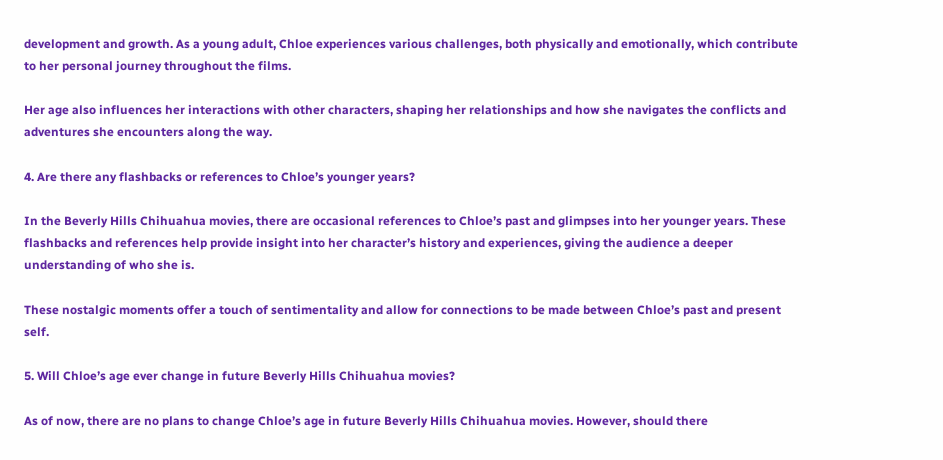development and growth. As a young adult, Chloe experiences various challenges, both physically and emotionally, which contribute to her personal journey throughout the films.

Her age also influences her interactions with other characters, shaping her relationships and how she navigates the conflicts and adventures she encounters along the way.

4. Are there any flashbacks or references to Chloe’s younger years?

In the Beverly Hills Chihuahua movies, there are occasional references to Chloe’s past and glimpses into her younger years. These flashbacks and references help provide insight into her character’s history and experiences, giving the audience a deeper understanding of who she is.

These nostalgic moments offer a touch of sentimentality and allow for connections to be made between Chloe’s past and present self.

5. Will Chloe’s age ever change in future Beverly Hills Chihuahua movies?

As of now, there are no plans to change Chloe’s age in future Beverly Hills Chihuahua movies. However, should there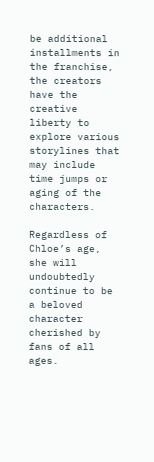be additional installments in the franchise, the creators have the creative liberty to explore various storylines that may include time jumps or aging of the characters.

Regardless of Chloe’s age, she will undoubtedly continue to be a beloved character cherished by fans of all ages.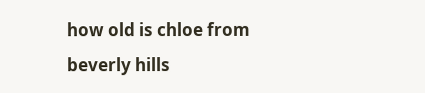how old is chloe from beverly hills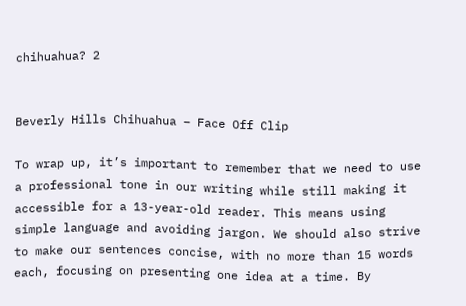chihuahua? 2


Beverly Hills Chihuahua – Face Off Clip

To wrap up, it’s important to remember that we need to use a professional tone in our writing while still making it accessible for a 13-year-old reader. This means using simple language and avoiding jargon. We should also strive to make our sentences concise, with no more than 15 words each, focusing on presenting one idea at a time. By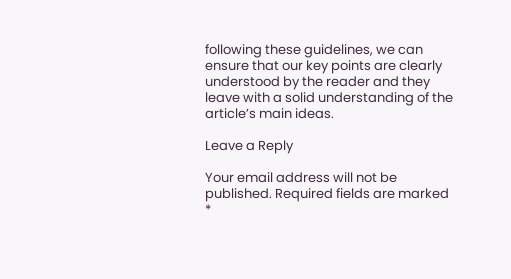following these guidelines, we can ensure that our key points are clearly understood by the reader and they leave with a solid understanding of the article’s main ideas.

Leave a Reply

Your email address will not be published. Required fields are marked *